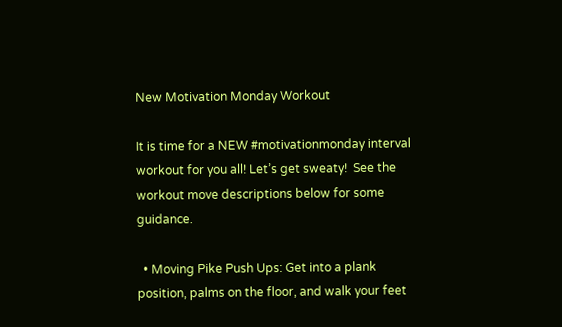New Motivation Monday Workout

It is time for a NEW #motivationmonday interval workout for you all! Let’s get sweaty!  See the workout move descriptions below for some guidance.

  • Moving Pike Push Ups: Get into a plank position, palms on the floor, and walk your feet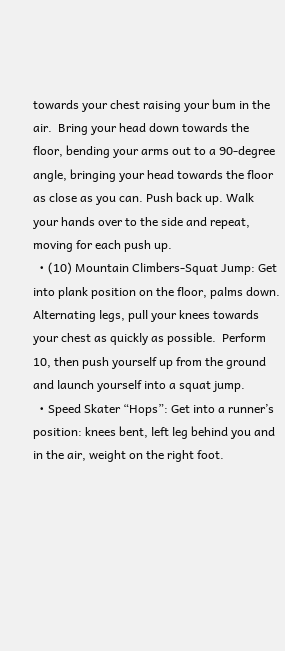towards your chest raising your bum in the air.  Bring your head down towards the floor, bending your arms out to a 90-degree angle, bringing your head towards the floor as close as you can. Push back up. Walk your hands over to the side and repeat, moving for each push up.
  • (10) Mountain Climbers-Squat Jump: Get into plank position on the floor, palms down. Alternating legs, pull your knees towards your chest as quickly as possible.  Perform 10, then push yourself up from the ground and launch yourself into a squat jump.
  • Speed Skater “Hops”: Get into a runner’s position: knees bent, left leg behind you and in the air, weight on the right foot.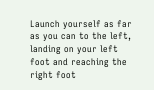Launch yourself as far as you can to the left, landing on your left foot and reaching the right foot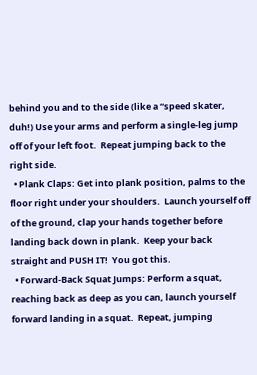behind you and to the side (like a “speed skater, duh!) Use your arms and perform a single-leg jump off of your left foot.  Repeat jumping back to the right side.
  • Plank Claps: Get into plank position, palms to the floor right under your shoulders.  Launch yourself off of the ground, clap your hands together before landing back down in plank.  Keep your back straight and PUSH IT!  You got this.
  • Forward-Back Squat Jumps: Perform a squat, reaching back as deep as you can, launch yourself forward landing in a squat.  Repeat, jumping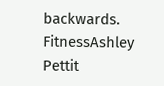backwards.
FitnessAshley Pettit